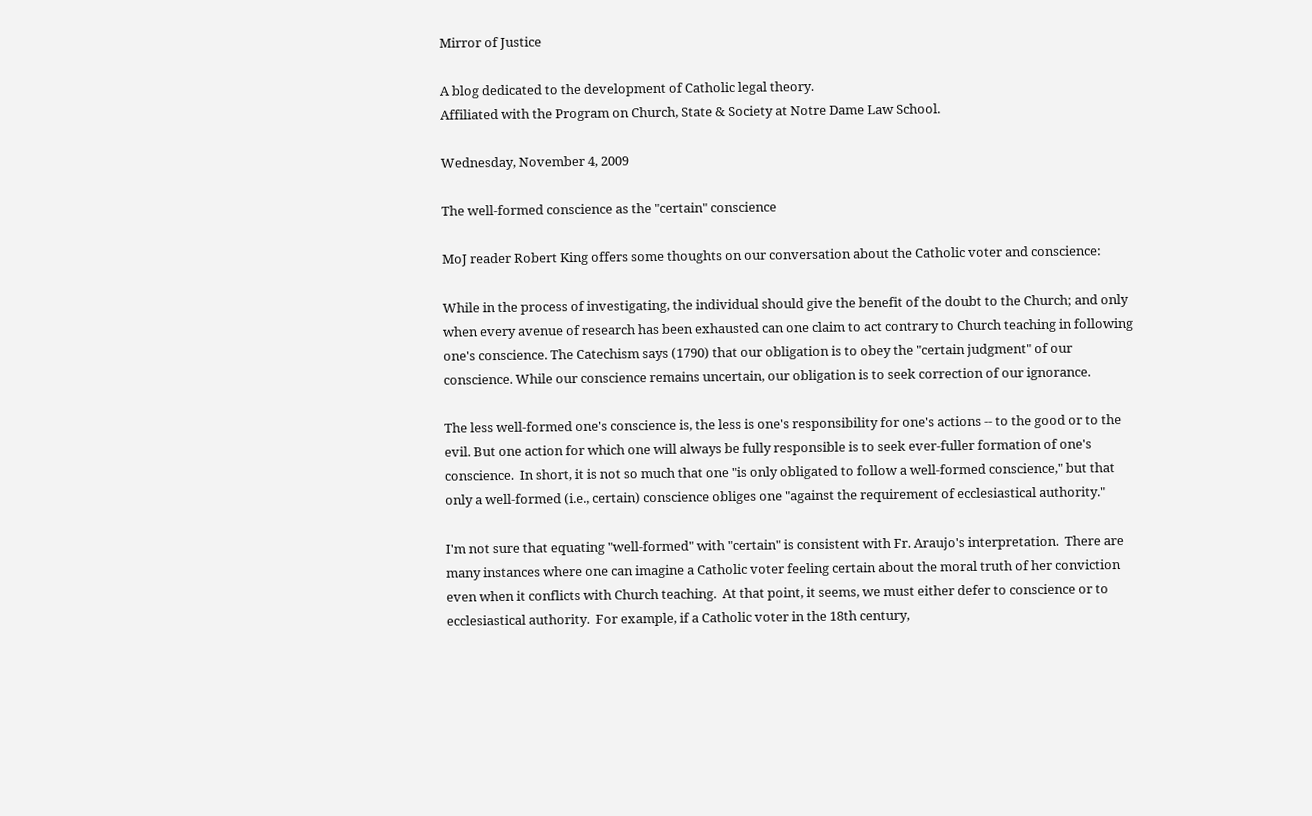Mirror of Justice

A blog dedicated to the development of Catholic legal theory.
Affiliated with the Program on Church, State & Society at Notre Dame Law School.

Wednesday, November 4, 2009

The well-formed conscience as the "certain" conscience

MoJ reader Robert King offers some thoughts on our conversation about the Catholic voter and conscience:

While in the process of investigating, the individual should give the benefit of the doubt to the Church; and only when every avenue of research has been exhausted can one claim to act contrary to Church teaching in following one's conscience. The Catechism says (1790) that our obligation is to obey the "certain judgment" of our conscience. While our conscience remains uncertain, our obligation is to seek correction of our ignorance.

The less well-formed one's conscience is, the less is one's responsibility for one's actions -- to the good or to the evil. But one action for which one will always be fully responsible is to seek ever-fuller formation of one's conscience.  In short, it is not so much that one "is only obligated to follow a well-formed conscience," but that only a well-formed (i.e., certain) conscience obliges one "against the requirement of ecclesiastical authority."

I'm not sure that equating "well-formed" with "certain" is consistent with Fr. Araujo's interpretation.  There are many instances where one can imagine a Catholic voter feeling certain about the moral truth of her conviction even when it conflicts with Church teaching.  At that point, it seems, we must either defer to conscience or to ecclesiastical authority.  For example, if a Catholic voter in the 18th century,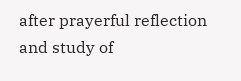after prayerful reflection and study of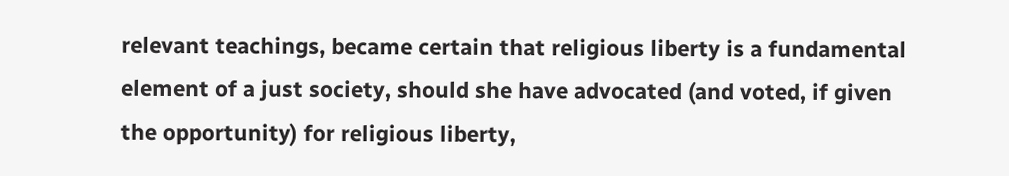relevant teachings, became certain that religious liberty is a fundamental element of a just society, should she have advocated (and voted, if given the opportunity) for religious liberty,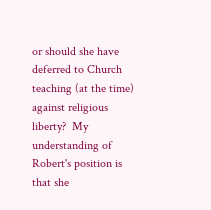or should she have deferred to Church teaching (at the time) against religious liberty?  My understanding of Robert's position is that she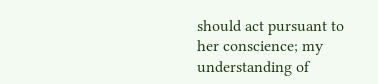should act pursuant to her conscience; my understanding of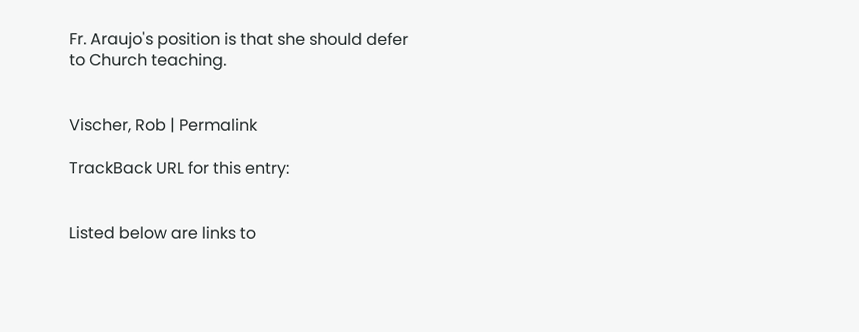Fr. Araujo's position is that she should defer to Church teaching.


Vischer, Rob | Permalink

TrackBack URL for this entry:


Listed below are links to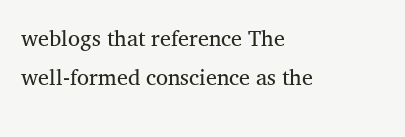weblogs that reference The well-formed conscience as the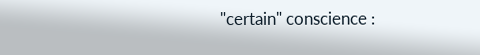"certain" conscience :